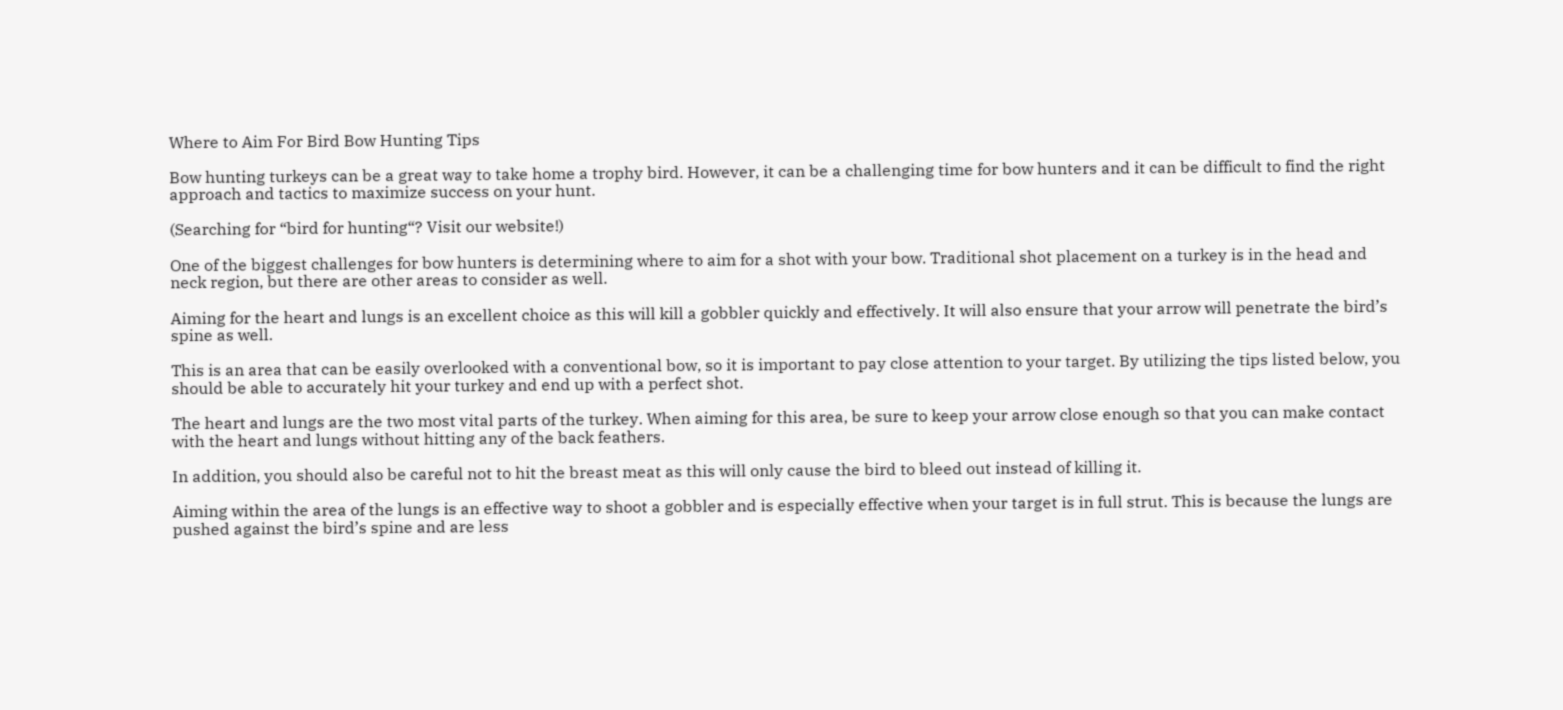Where to Aim For Bird Bow Hunting Tips

Bow hunting turkeys can be a great way to take home a trophy bird. However, it can be a challenging time for bow hunters and it can be difficult to find the right approach and tactics to maximize success on your hunt.

(Searching for “bird for hunting“? Visit our website!)

One of the biggest challenges for bow hunters is determining where to aim for a shot with your bow. Traditional shot placement on a turkey is in the head and neck region, but there are other areas to consider as well.

Aiming for the heart and lungs is an excellent choice as this will kill a gobbler quickly and effectively. It will also ensure that your arrow will penetrate the bird’s spine as well.

This is an area that can be easily overlooked with a conventional bow, so it is important to pay close attention to your target. By utilizing the tips listed below, you should be able to accurately hit your turkey and end up with a perfect shot.

The heart and lungs are the two most vital parts of the turkey. When aiming for this area, be sure to keep your arrow close enough so that you can make contact with the heart and lungs without hitting any of the back feathers.

In addition, you should also be careful not to hit the breast meat as this will only cause the bird to bleed out instead of killing it.

Aiming within the area of the lungs is an effective way to shoot a gobbler and is especially effective when your target is in full strut. This is because the lungs are pushed against the bird’s spine and are less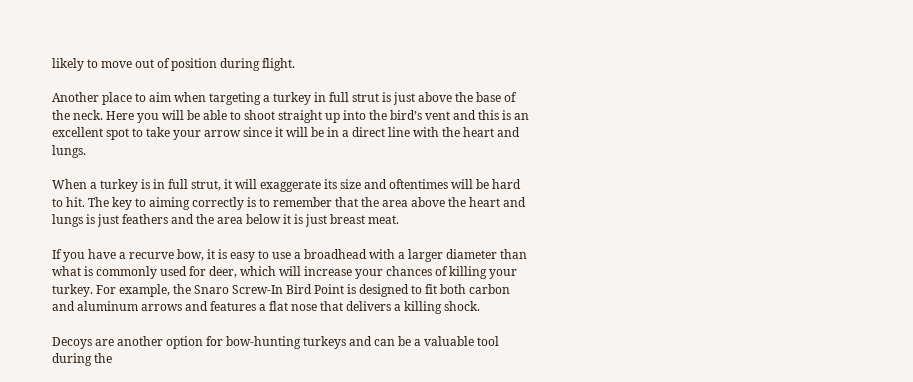likely to move out of position during flight.

Another place to aim when targeting a turkey in full strut is just above the base of the neck. Here you will be able to shoot straight up into the bird’s vent and this is an excellent spot to take your arrow since it will be in a direct line with the heart and lungs.

When a turkey is in full strut, it will exaggerate its size and oftentimes will be hard to hit. The key to aiming correctly is to remember that the area above the heart and lungs is just feathers and the area below it is just breast meat.

If you have a recurve bow, it is easy to use a broadhead with a larger diameter than what is commonly used for deer, which will increase your chances of killing your turkey. For example, the Snaro Screw-In Bird Point is designed to fit both carbon and aluminum arrows and features a flat nose that delivers a killing shock.

Decoys are another option for bow-hunting turkeys and can be a valuable tool during the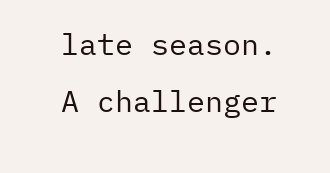late season. A challenger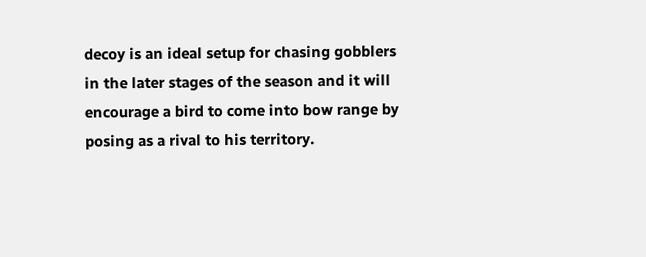decoy is an ideal setup for chasing gobblers in the later stages of the season and it will encourage a bird to come into bow range by posing as a rival to his territory.